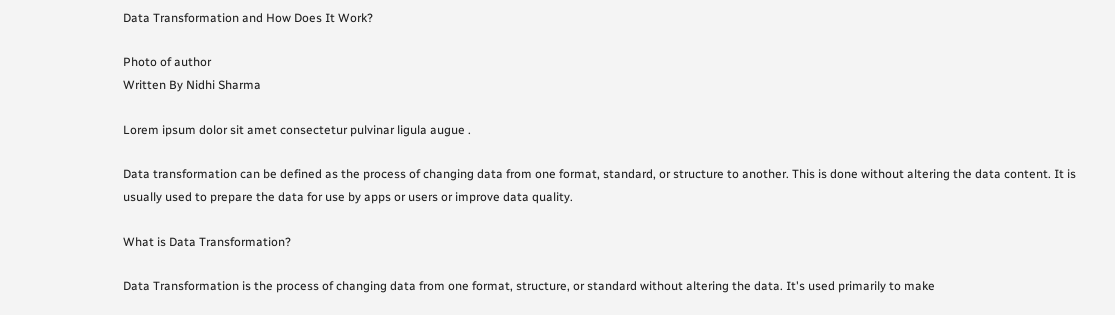Data Transformation and How Does It Work?

Photo of author
Written By Nidhi Sharma

Lorem ipsum dolor sit amet consectetur pulvinar ligula augue .

Data transformation can be defined as the process of changing data from one format, standard, or structure to another. This is done without altering the data content. It is usually used to prepare the data for use by apps or users or improve data quality.

What is Data Transformation?

Data Transformation is the process of changing data from one format, structure, or standard without altering the data. It's used primarily to make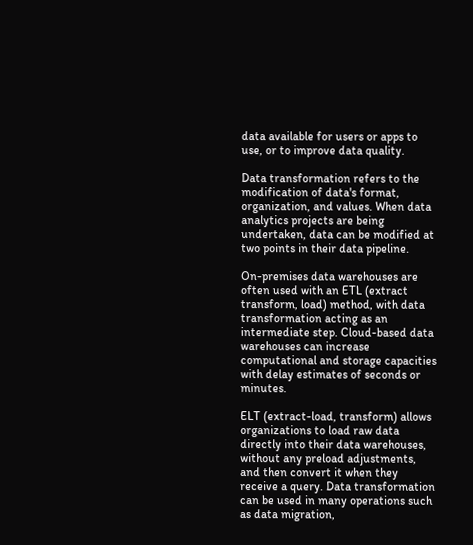data available for users or apps to use, or to improve data quality.

Data transformation refers to the modification of data's format, organization, and values. When data analytics projects are being undertaken, data can be modified at two points in their data pipeline.

On-premises data warehouses are often used with an ETL (extract transform, load) method, with data transformation acting as an intermediate step. Cloud-based data warehouses can increase computational and storage capacities with delay estimates of seconds or minutes.

ELT (extract-load, transform) allows organizations to load raw data directly into their data warehouses, without any preload adjustments, and then convert it when they receive a query. Data transformation can be used in many operations such as data migration,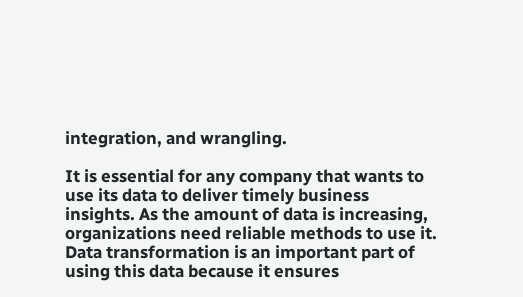integration, and wrangling.

It is essential for any company that wants to use its data to deliver timely business insights. As the amount of data is increasing, organizations need reliable methods to use it. Data transformation is an important part of using this data because it ensures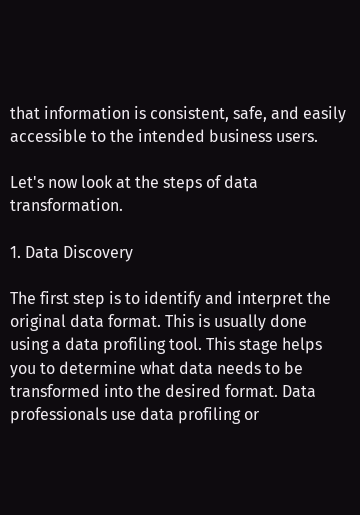that information is consistent, safe, and easily accessible to the intended business users.

Let's now look at the steps of data transformation.

1. Data Discovery

The first step is to identify and interpret the original data format. This is usually done using a data profiling tool. This stage helps you to determine what data needs to be transformed into the desired format. Data professionals use data profiling or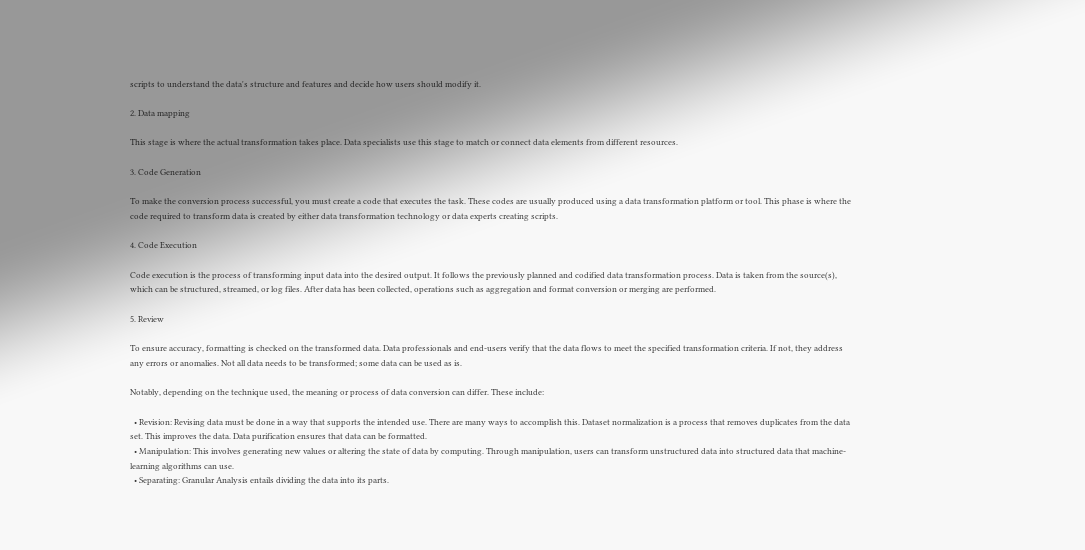scripts to understand the data's structure and features and decide how users should modify it.

2. Data mapping

This stage is where the actual transformation takes place. Data specialists use this stage to match or connect data elements from different resources.

3. Code Generation

To make the conversion process successful, you must create a code that executes the task. These codes are usually produced using a data transformation platform or tool. This phase is where the code required to transform data is created by either data transformation technology or data experts creating scripts.

4. Code Execution

Code execution is the process of transforming input data into the desired output. It follows the previously planned and codified data transformation process. Data is taken from the source(s), which can be structured, streamed, or log files. After data has been collected, operations such as aggregation and format conversion or merging are performed.

5. Review

To ensure accuracy, formatting is checked on the transformed data. Data professionals and end-users verify that the data flows to meet the specified transformation criteria. If not, they address any errors or anomalies. Not all data needs to be transformed; some data can be used as is.

Notably, depending on the technique used, the meaning or process of data conversion can differ. These include:

  • Revision: Revising data must be done in a way that supports the intended use. There are many ways to accomplish this. Dataset normalization is a process that removes duplicates from the data set. This improves the data. Data purification ensures that data can be formatted.
  • Manipulation: This involves generating new values or altering the state of data by computing. Through manipulation, users can transform unstructured data into structured data that machine-learning algorithms can use.
  • Separating: Granular Analysis entails dividing the data into its parts.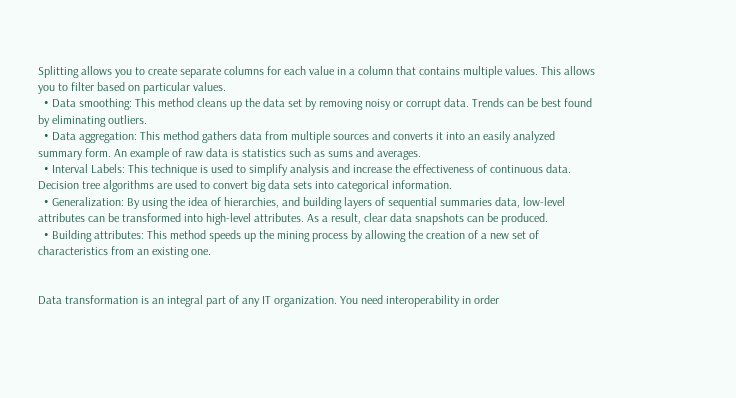Splitting allows you to create separate columns for each value in a column that contains multiple values. This allows you to filter based on particular values.
  • Data smoothing: This method cleans up the data set by removing noisy or corrupt data. Trends can be best found by eliminating outliers.
  • Data aggregation: This method gathers data from multiple sources and converts it into an easily analyzed summary form. An example of raw data is statistics such as sums and averages.
  • Interval Labels: This technique is used to simplify analysis and increase the effectiveness of continuous data. Decision tree algorithms are used to convert big data sets into categorical information.
  • Generalization: By using the idea of hierarchies, and building layers of sequential summaries data, low-level attributes can be transformed into high-level attributes. As a result, clear data snapshots can be produced.
  • Building attributes: This method speeds up the mining process by allowing the creation of a new set of characteristics from an existing one.


Data transformation is an integral part of any IT organization. You need interoperability in order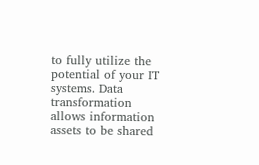to fully utilize the potential of your IT systems. Data transformation allows information assets to be shared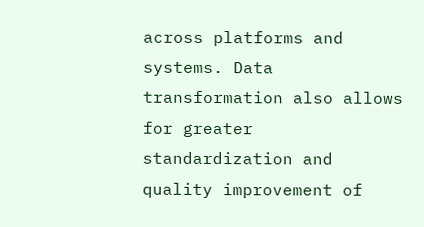across platforms and systems. Data transformation also allows for greater standardization and quality improvement of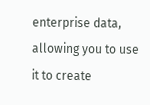enterprise data, allowing you to use it to create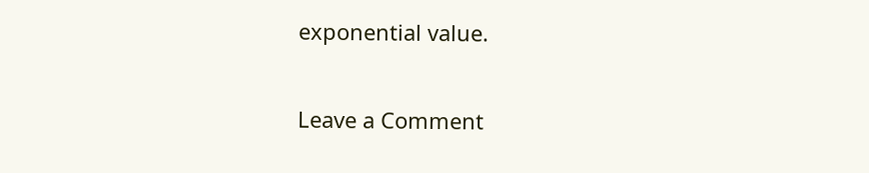exponential value.

Leave a Comment